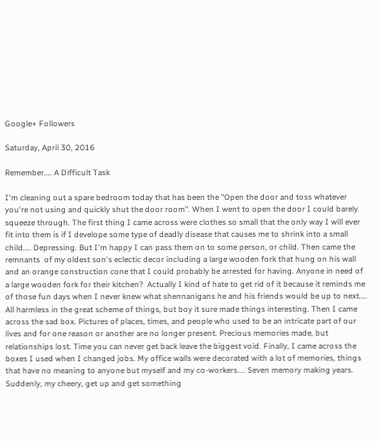Google+ Followers

Saturday, April 30, 2016

Remember.... A Difficult Task

I'm cleaning out a spare bedroom today that has been the "Open the door and toss whatever you're not using and quickly shut the door room". When I went to open the door I could barely squeeze through. The first thing I came across were clothes so small that the only way I will ever fit into them is if I develope some type of deadly disease that causes me to shrink into a small child.... Depressing. But I'm happy I can pass them on to some person, or child. Then came the remnants  of my oldest son's eclectic decor including a large wooden fork that hung on his wall and an orange construction cone that I could probably be arrested for having. Anyone in need of a large wooden fork for their kitchen?  Actually I kind of hate to get rid of it because it reminds me of those fun days when I never knew what shennanigans he and his friends would be up to next.... All harmless in the great scheme of things, but boy it sure made things interesting. Then I came across the sad box. Pictures of places, times, and people who used to be an intricate part of our lives and for one reason or another are no longer present. Precious memories made, but relationships lost. Time you can never get back leave the biggest void. Finally, I came across the boxes I used when I changed jobs. My office walls were decorated with a lot of memories, things that have no meaning to anyone but myself and my co-workers.... Seven memory making years. Suddenly, my cheery, get up and get something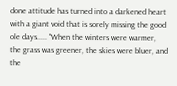done attitude has turned into a darkened heart with a giant void that is sorely missing the good ole days..... "When the winters were warmer, the grass was greener, the skies were bluer, and the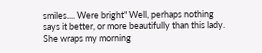smiles.... Were bright" Well, perhaps nothing says it better, or more beautifully than this lady. She wraps my morning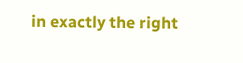in exactly the right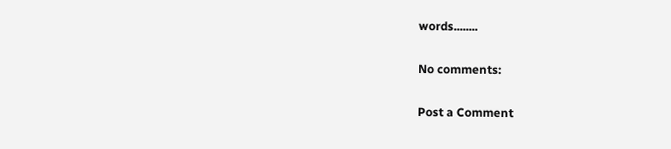words........

No comments:

Post a Comment